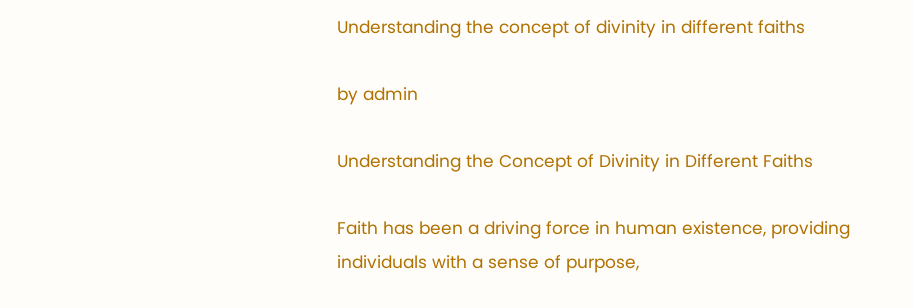Understanding the concept of divinity in different faiths

by admin

Understanding the Concept of Divinity in Different Faiths

Faith has been a driving force in human existence, providing individuals with a sense of purpose,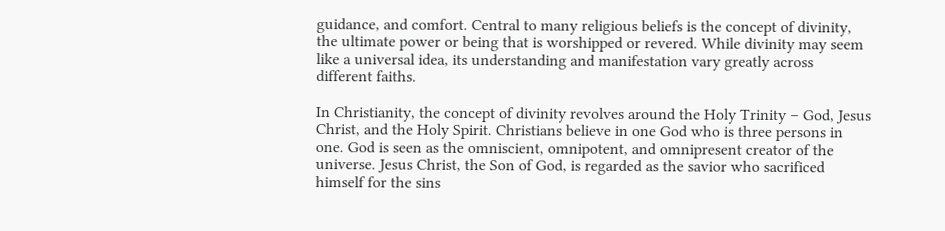guidance, and comfort. Central to many religious beliefs is the concept of divinity, the ultimate power or being that is worshipped or revered. While divinity may seem like a universal idea, its understanding and manifestation vary greatly across different faiths.

In Christianity, the concept of divinity revolves around the Holy Trinity – God, Jesus Christ, and the Holy Spirit. Christians believe in one God who is three persons in one. God is seen as the omniscient, omnipotent, and omnipresent creator of the universe. Jesus Christ, the Son of God, is regarded as the savior who sacrificed himself for the sins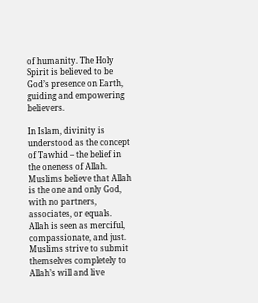of humanity. The Holy Spirit is believed to be God’s presence on Earth, guiding and empowering believers.

In Islam, divinity is understood as the concept of Tawhid – the belief in the oneness of Allah. Muslims believe that Allah is the one and only God, with no partners, associates, or equals. Allah is seen as merciful, compassionate, and just. Muslims strive to submit themselves completely to Allah’s will and live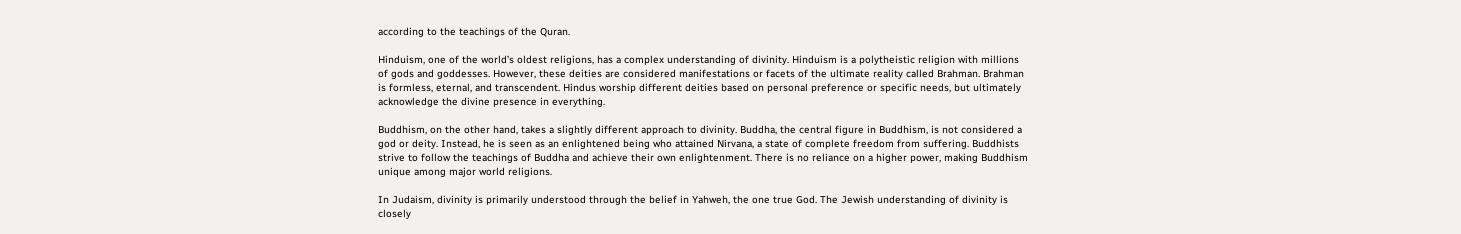according to the teachings of the Quran.

Hinduism, one of the world’s oldest religions, has a complex understanding of divinity. Hinduism is a polytheistic religion with millions of gods and goddesses. However, these deities are considered manifestations or facets of the ultimate reality called Brahman. Brahman is formless, eternal, and transcendent. Hindus worship different deities based on personal preference or specific needs, but ultimately acknowledge the divine presence in everything.

Buddhism, on the other hand, takes a slightly different approach to divinity. Buddha, the central figure in Buddhism, is not considered a god or deity. Instead, he is seen as an enlightened being who attained Nirvana, a state of complete freedom from suffering. Buddhists strive to follow the teachings of Buddha and achieve their own enlightenment. There is no reliance on a higher power, making Buddhism unique among major world religions.

In Judaism, divinity is primarily understood through the belief in Yahweh, the one true God. The Jewish understanding of divinity is closely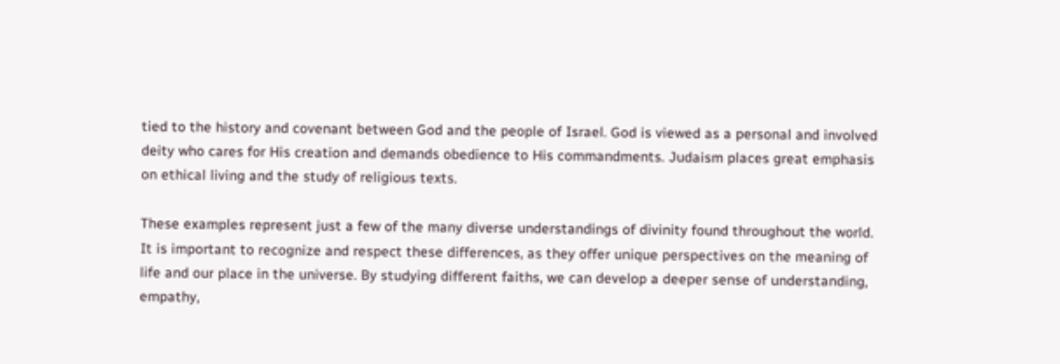tied to the history and covenant between God and the people of Israel. God is viewed as a personal and involved deity who cares for His creation and demands obedience to His commandments. Judaism places great emphasis on ethical living and the study of religious texts.

These examples represent just a few of the many diverse understandings of divinity found throughout the world. It is important to recognize and respect these differences, as they offer unique perspectives on the meaning of life and our place in the universe. By studying different faiths, we can develop a deeper sense of understanding, empathy,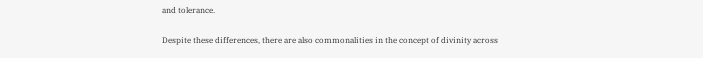and tolerance.

Despite these differences, there are also commonalities in the concept of divinity across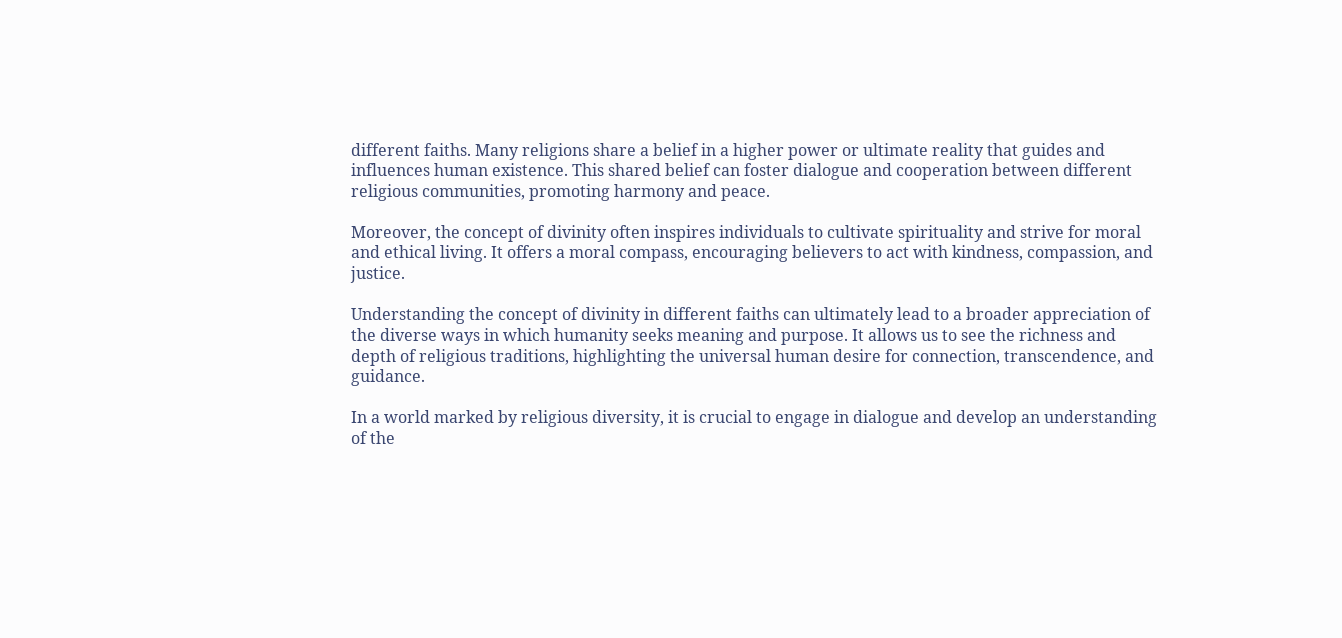different faiths. Many religions share a belief in a higher power or ultimate reality that guides and influences human existence. This shared belief can foster dialogue and cooperation between different religious communities, promoting harmony and peace.

Moreover, the concept of divinity often inspires individuals to cultivate spirituality and strive for moral and ethical living. It offers a moral compass, encouraging believers to act with kindness, compassion, and justice.

Understanding the concept of divinity in different faiths can ultimately lead to a broader appreciation of the diverse ways in which humanity seeks meaning and purpose. It allows us to see the richness and depth of religious traditions, highlighting the universal human desire for connection, transcendence, and guidance.

In a world marked by religious diversity, it is crucial to engage in dialogue and develop an understanding of the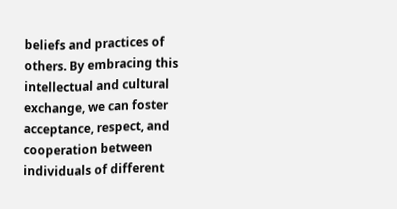beliefs and practices of others. By embracing this intellectual and cultural exchange, we can foster acceptance, respect, and cooperation between individuals of different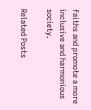faiths and promote a more inclusive and harmonious society.

Related Posts